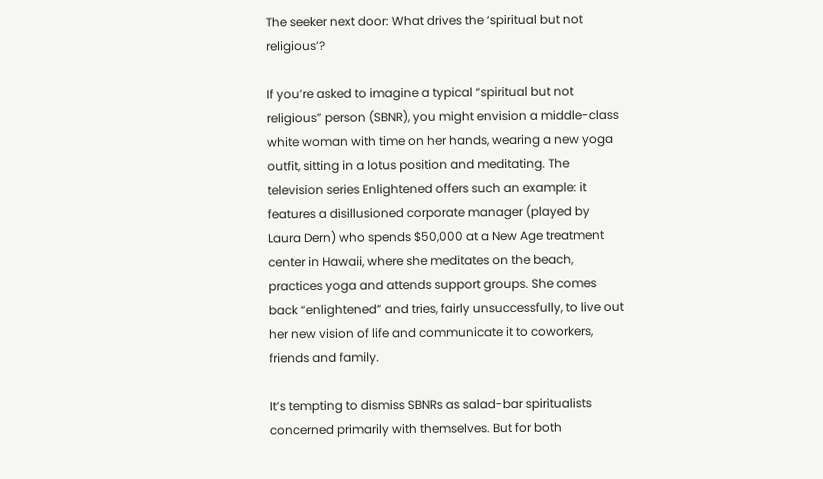The seeker next door: What drives the ‘spiritual but not religious’?

If you’re asked to imagine a typical “spiritual but not religious” person (SBNR), you might envision a middle-class white woman with time on her hands, wearing a new yoga outfit, sitting in a lotus position and meditating. The television series Enlightened offers such an example: it features a disillusioned corporate manager (played by Laura Dern) who spends $50,000 at a New Age treatment center in Hawaii, where she meditates on the beach, practices yoga and attends support groups. She comes back “enlightened” and tries, fairly unsuccessfully, to live out her new vision of life and communicate it to coworkers, friends and family.

It’s tempting to dismiss SBNRs as salad-bar spiritualists concerned primarily with themselves. But for both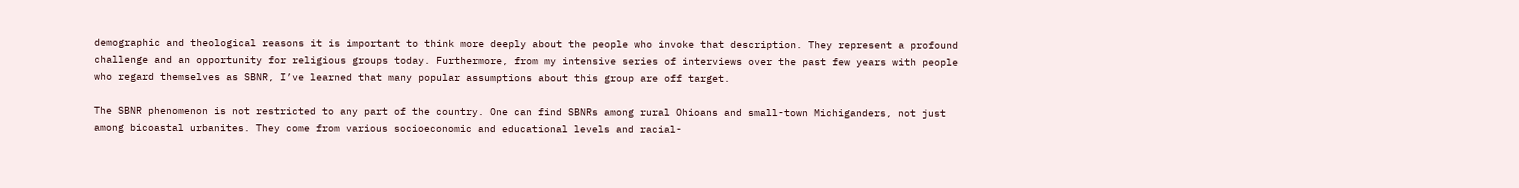demographic and theological reasons it is important to think more deeply about the people who invoke that description. They represent a profound challenge and an opportunity for religious groups today. Furthermore, from my intensive series of interviews over the past few years with people who regard themselves as SBNR, I’ve learned that many popular assumptions about this group are off target.

The SBNR phenomenon is not restricted to any part of the country. One can find SBNRs among rural Ohioans and small-town Michiganders, not just among bicoastal urbanites. They come from various socioeconomic and educational levels and racial-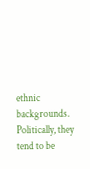ethnic backgrounds. Politically, they tend to be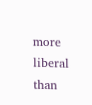more liberal than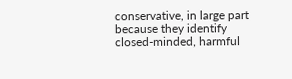conservative, in large part because they identify closed-minded, harmful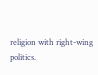religion with right-wing politics.